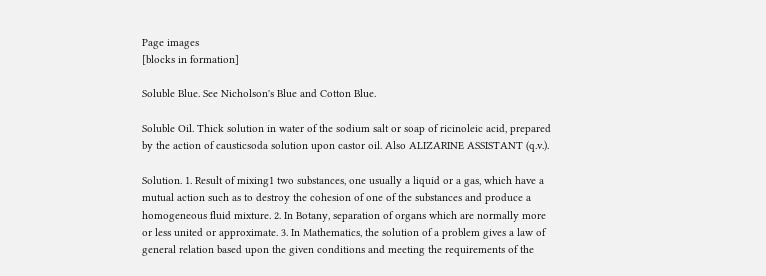Page images
[blocks in formation]

Soluble Blue. See Nicholson's Blue and Cotton Blue.

Soluble Oil. Thick solution in water of the sodium salt or soap of ricinoleic acid, prepared by the action of causticsoda solution upon castor oil. Also ALIZARINE ASSISTANT (q.v.).

Solution. 1. Result of mixing1 two substances, one usually a liquid or a gas, which have a mutual action such as to destroy the cohesion of one of the substances and produce a homogeneous fluid mixture. 2. In Botany, separation of organs which are normally more or less united or approximate. 3. In Mathematics, the solution of a problem gives a law of general relation based upon the given conditions and meeting the requirements of the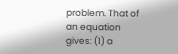problem. That of an equation gives: (1) a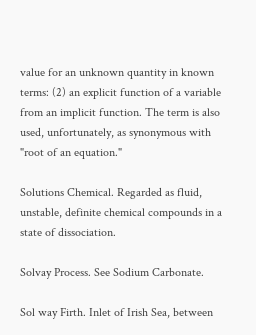value for an unknown quantity in known terms: (2) an explicit function of a variable from an implicit function. The term is also used, unfortunately, as synonymous with "root of an equation."

Solutions Chemical. Regarded as fluid, unstable, definite chemical compounds in a state of dissociation.

Solvay Process. See Sodium Carbonate.

Sol way Firth. Inlet of Irish Sea, between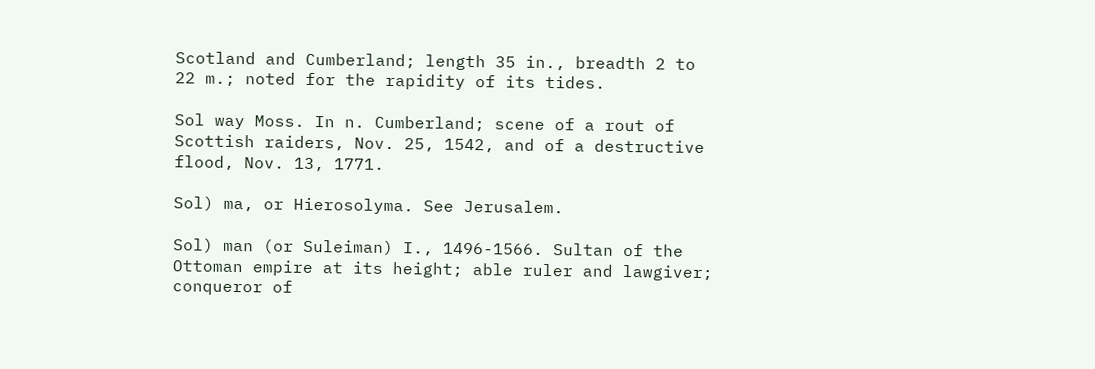Scotland and Cumberland; length 35 in., breadth 2 to 22 m.; noted for the rapidity of its tides.

Sol way Moss. In n. Cumberland; scene of a rout of Scottish raiders, Nov. 25, 1542, and of a destructive flood, Nov. 13, 1771.

Sol) ma, or Hierosolyma. See Jerusalem.

Sol) man (or Suleiman) I., 1496-1566. Sultan of the Ottoman empire at its height; able ruler and lawgiver; conqueror of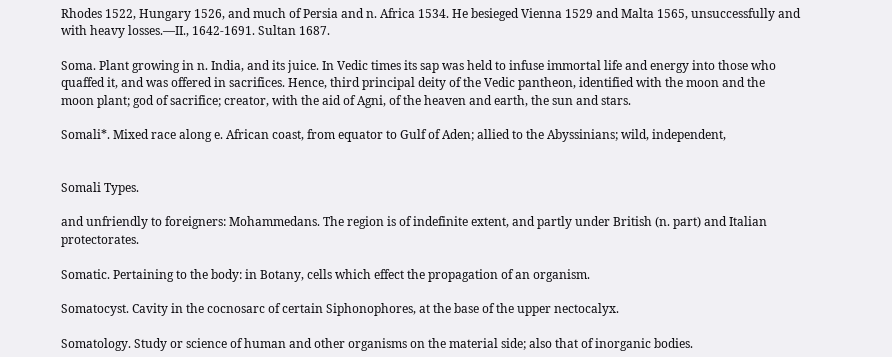Rhodes 1522, Hungary 1526, and much of Persia and n. Africa 1534. He besieged Vienna 1529 and Malta 1565, unsuccessfully and with heavy losses.—II., 1642-1691. Sultan 1687.

Soma. Plant growing in n. India, and its juice. In Vedic times its sap was held to infuse immortal life and energy into those who quaffed it, and was offered in sacrifices. Hence, third principal deity of the Vedic pantheon, identified with the moon and the moon plant; god of sacrifice; creator, with the aid of Agni, of the heaven and earth, the sun and stars.

Somali*. Mixed race along e. African coast, from equator to Gulf of Aden; allied to the Abyssinians; wild, independent,


Somali Types.

and unfriendly to foreigners: Mohammedans. The region is of indefinite extent, and partly under British (n. part) and Italian protectorates.

Somatic. Pertaining to the body: in Botany, cells which effect the propagation of an organism.

Somatocyst. Cavity in the cocnosarc of certain Siphonophores, at the base of the upper nectocalyx.

Somatology. Study or science of human and other organisms on the material side; also that of inorganic bodies.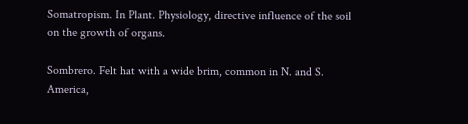Somatropism. In Plant. Physiology, directive influence of the soil on the growth of organs.

Sombrero. Felt hat with a wide brim, common in N. and S. America,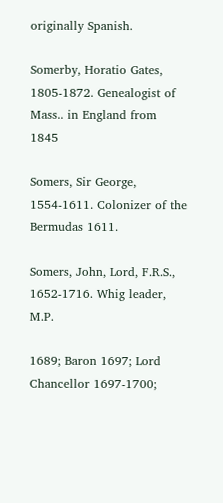originally Spanish.

Somerby, Horatio Gates, 1805-1872. Genealogist of Mass.. in England from 1845

Somers, Sir George, 1554-1611. Colonizer of the Bermudas 1611.

Somers, John, Lord, F.R.S., 1652-1716. Whig leader, M.P.

1689; Baron 1697; Lord Chancellor 1697-1700;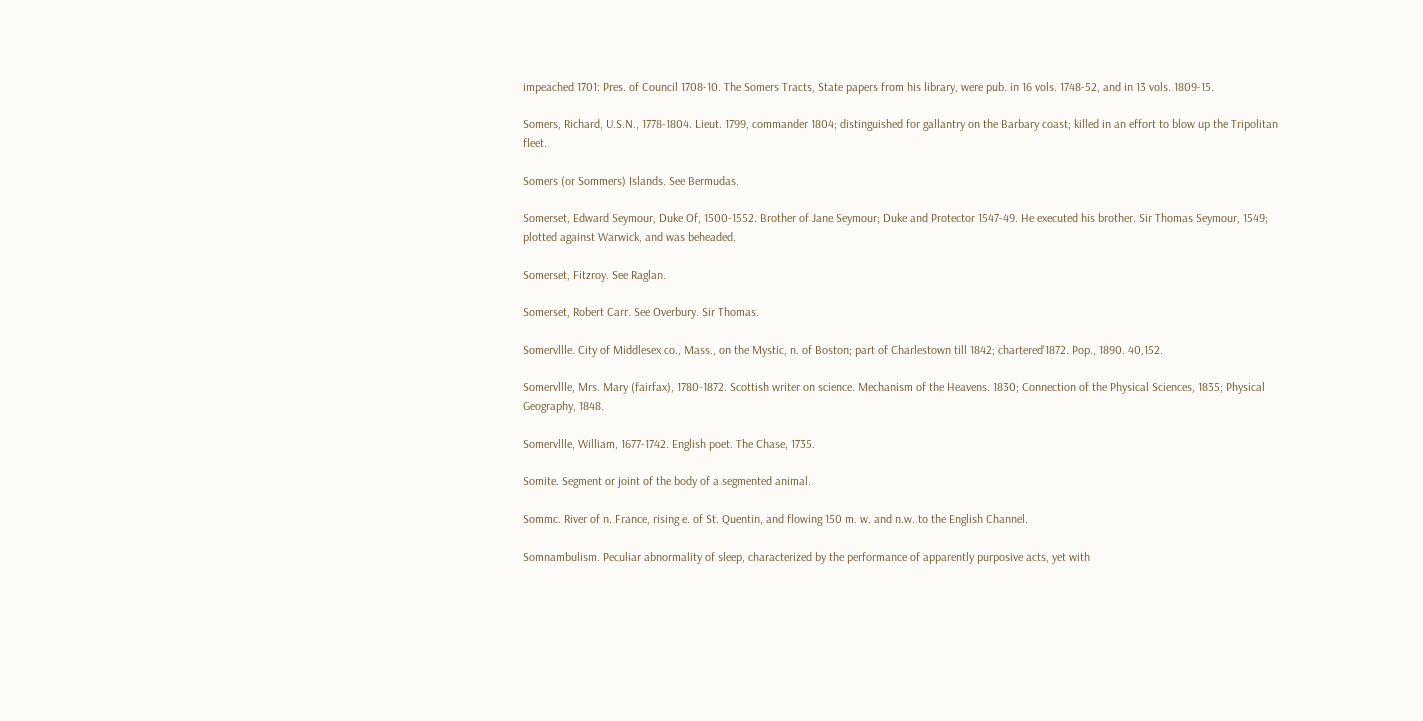impeached 1701: Pres. of Council 1708-10. The Somers Tracts, State papers from his library, were pub. in 16 vols. 1748-52, and in 13 vols. 1809-15.

Somers, Richard, U.S.N., 1778-1804. Lieut. 1799, commander 1804; distinguished for gallantry on the Barbary coast; killed in an effort to blow up the Tripolitan fleet.

Somers (or Sommers) Islands. See Bermudas.

Somerset, Edward Seymour, Duke Of, 1500-1552. Brother of Jane Seymour; Duke and Protector 1547-49. He executed his brother. Sir Thomas Seymour, 1549; plotted against Warwick, and was beheaded.

Somerset, Fitzroy. See Raglan.

Somerset, Robert Carr. See Overbury. Sir Thomas.

Somervllle. City of Middlesex co., Mass., on the Mystic, n. of Boston; part of Charlestown till 1842; chartered'1872. Pop., 1890. 40,152.

Somervllle, Mrs. Mary (fairfax), 1780-1872. Scottish writer on science. Mechanism of the Heavens. 1830; Connection of the Physical Sciences, 1835; Physical Geography, 1848.

Somervllle, William, 1677-1742. English poet. The Chase, 1735.

Somite. Segment or joint of the body of a segmented animal.

Sommc. River of n. France, rising e. of St. Quentin, and flowing 150 m. w. and n.w. to the English Channel.

Somnambulism. Peculiar abnormality of sleep, characterized by the performance of apparently purposive acts, yet with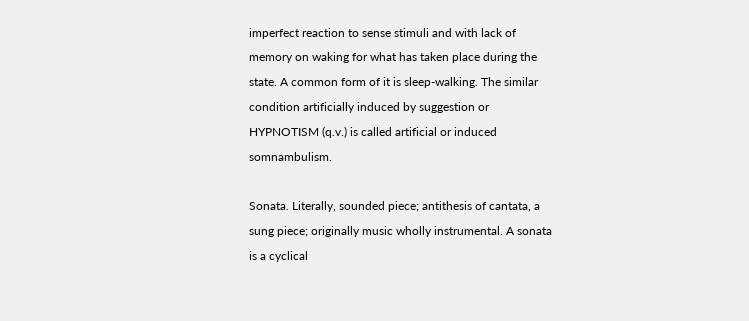imperfect reaction to sense stimuli and with lack of memory on waking for what has taken place during the state. A common form of it is sleep-walking. The similar condition artificially induced by suggestion or HYPNOTISM (q.v.) is called artificial or induced somnambulism.

Sonata. Literally, sounded piece; antithesis of cantata, a sung piece; originally music wholly instrumental. A sonata is a cyclical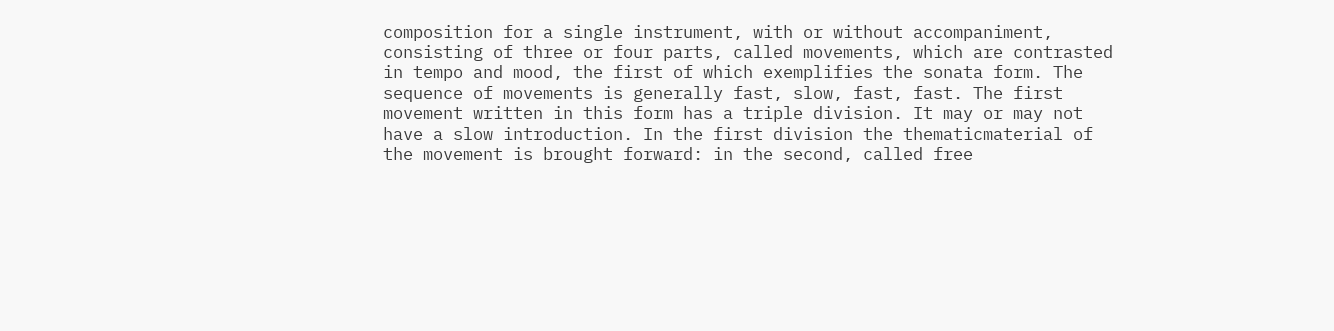composition for a single instrument, with or without accompaniment, consisting of three or four parts, called movements, which are contrasted in tempo and mood, the first of which exemplifies the sonata form. The sequence of movements is generally fast, slow, fast, fast. The first movement written in this form has a triple division. It may or may not have a slow introduction. In the first division the thematicmaterial of the movement is brought forward: in the second, called free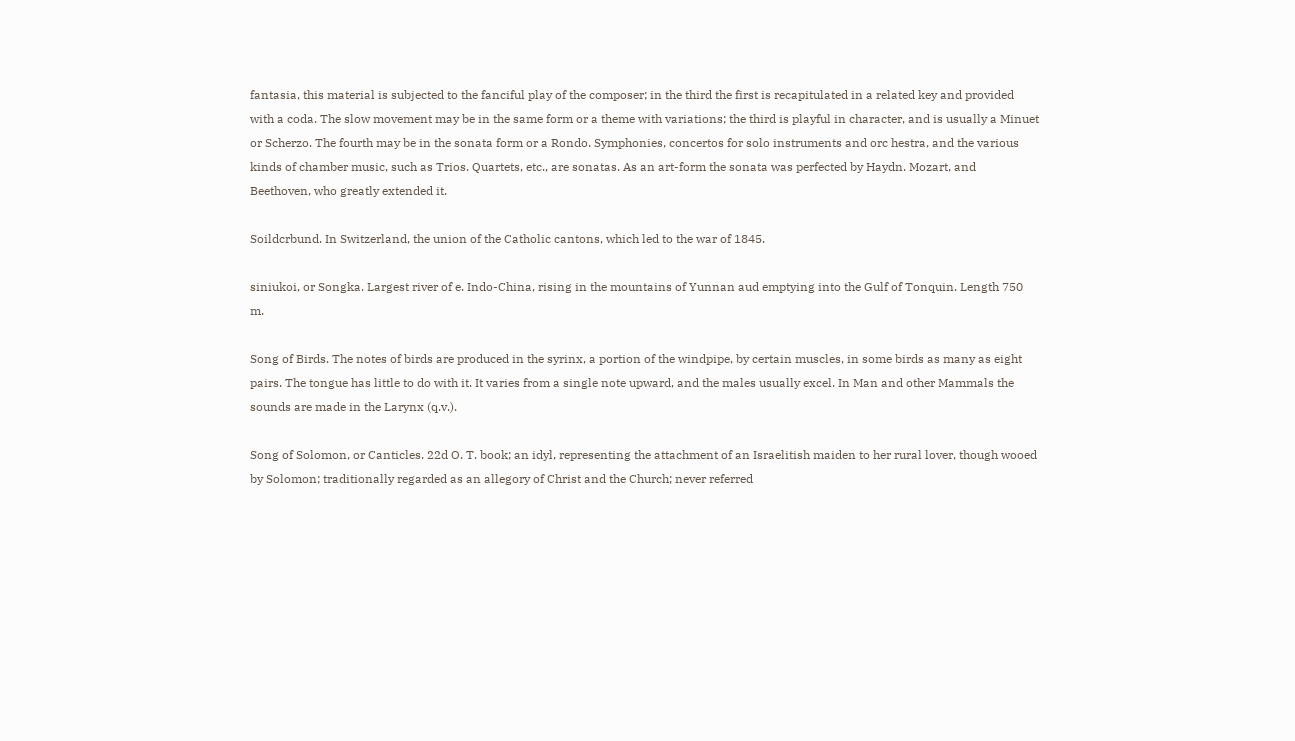fantasia, this material is subjected to the fanciful play of the composer; in the third the first is recapitulated in a related key and provided with a coda. The slow movement may be in the same form or a theme with variations; the third is playful in character, and is usually a Minuet or Scherzo. The fourth may be in the sonata form or a Rondo. Symphonies, concertos for solo instruments and orc hestra, and the various kinds of chamber music, such as Trios. Quartets, etc., are sonatas. As an art-form the sonata was perfected by Haydn. Mozart, and Beethoven, who greatly extended it.

Soildcrbund. In Switzerland, the union of the Catholic cantons, which led to the war of 1845.

siniukoi, or Songka. Largest river of e. Indo-China, rising in the mountains of Yunnan aud emptying into the Gulf of Tonquin. Length 750 m.

Song of Birds. The notes of birds are produced in the syrinx, a portion of the windpipe, by certain muscles, in some birds as many as eight pairs. The tongue has little to do with it. It varies from a single note upward, and the males usually excel. In Man and other Mammals the sounds are made in the Larynx (q.v.).

Song of Solomon, or Canticles. 22d O. T. book; an idyl, representing the attachment of an Israelitish maiden to her rural lover, though wooed by Solomon; traditionally regarded as an allegory of Christ and the Church; never referred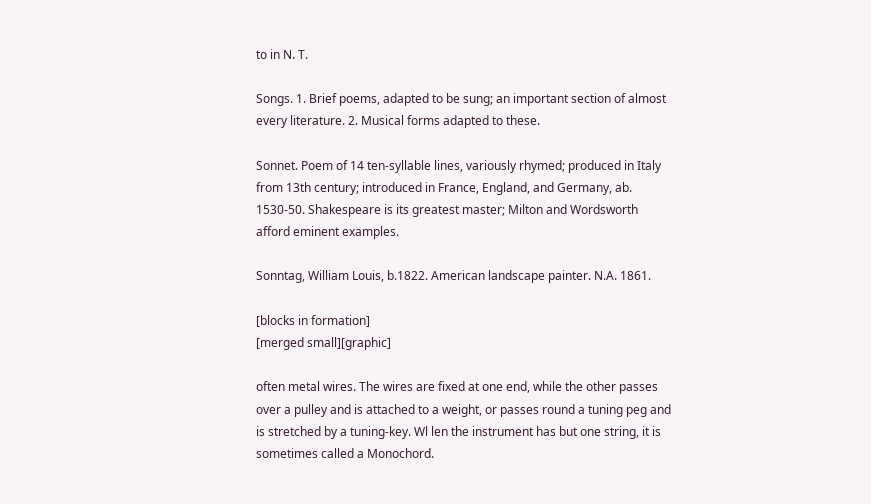to in N. T.

Songs. 1. Brief poems, adapted to be sung; an important section of almost every literature. 2. Musical forms adapted to these.

Sonnet. Poem of 14 ten-syllable lines, variously rhymed; produced in Italy from 13th century; introduced in France, England, and Germany, ab. 1530-50. Shakespeare is its greatest master; Milton and Wordsworth afford eminent examples.

Sonntag, William Louis, b.1822. American landscape painter. N.A. 1861.

[blocks in formation]
[merged small][graphic]

often metal wires. The wires are fixed at one end, while the other passes over a pulley and is attached to a weight, or passes round a tuning peg and is stretched by a tuning-key. Wl len the instrument has but one string, it is sometimes called a Monochord.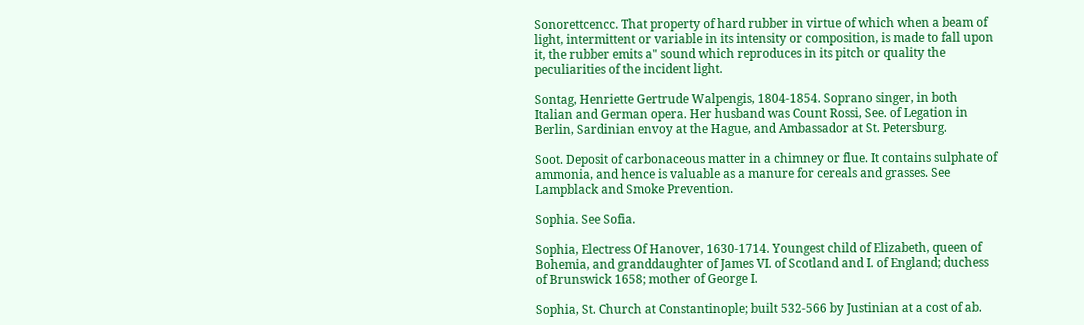Sonorettcencc. That property of hard rubber in virtue of which when a beam of light, intermittent or variable in its intensity or composition, is made to fall upon it, the rubber emits a" sound which reproduces in its pitch or quality the peculiarities of the incident light.

Sontag, Henriette Gertrude Walpengis, 1804-1854. Soprano singer, in both Italian and German opera. Her husband was Count Rossi, See. of Legation in Berlin, Sardinian envoy at the Hague, and Ambassador at St. Petersburg.

Soot. Deposit of carbonaceous matter in a chimney or flue. It contains sulphate of ammonia, and hence is valuable as a manure for cereals and grasses. See Lampblack and Smoke Prevention.

Sophia. See Sofia.

Sophia, Electress Of Hanover, 1630-1714. Youngest child of Elizabeth, queen of Bohemia, and granddaughter of James VI. of Scotland and I. of England; duchess of Brunswick 1658; mother of George I.

Sophia, St. Church at Constantinople; built 532-566 by Justinian at a cost of ab.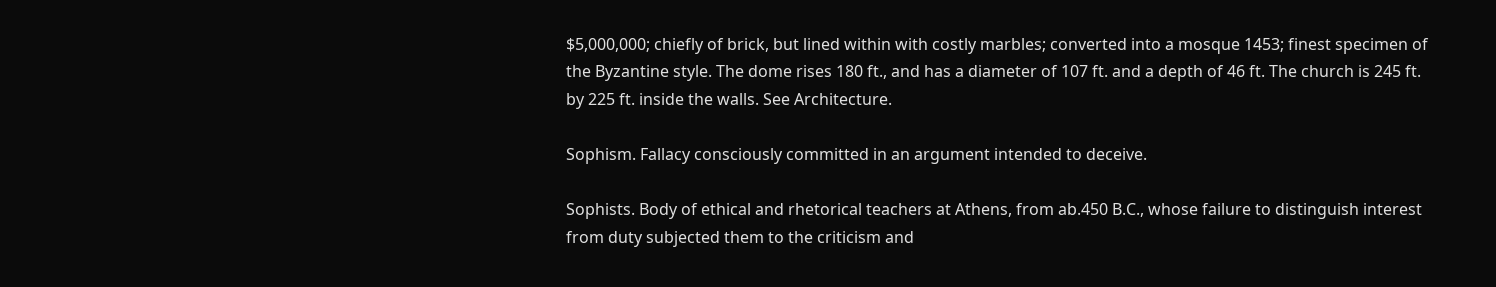$5,000,000; chiefly of brick, but lined within with costly marbles; converted into a mosque 1453; finest specimen of the Byzantine style. The dome rises 180 ft., and has a diameter of 107 ft. and a depth of 46 ft. The church is 245 ft. by 225 ft. inside the walls. See Architecture.

Sophism. Fallacy consciously committed in an argument intended to deceive.

Sophists. Body of ethical and rhetorical teachers at Athens, from ab.450 B.C., whose failure to distinguish interest from duty subjected them to the criticism and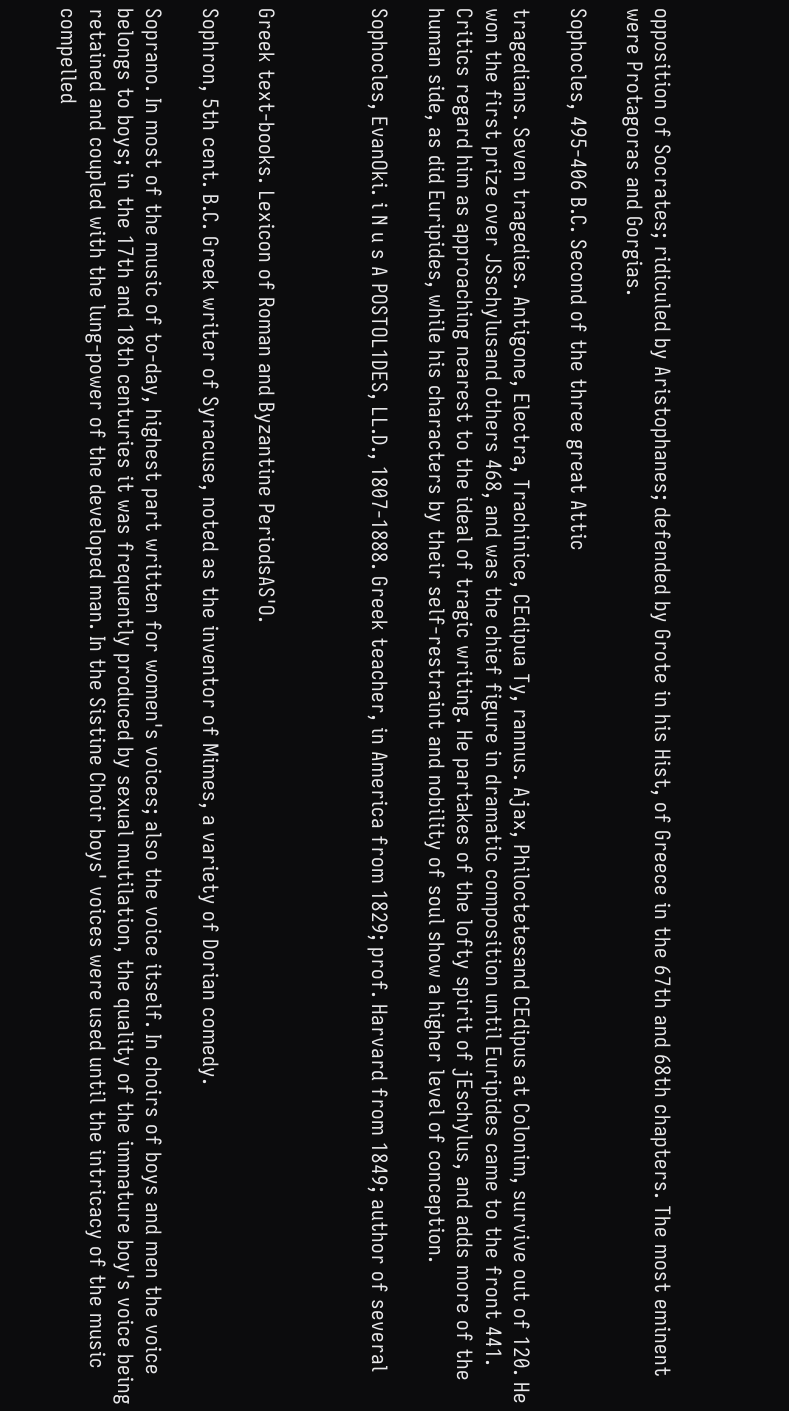opposition of Socrates; ridiculed by Aristophanes; defended by Grote in his Hist, of Greece in the 67th and 68th chapters. The most eminent were Protagoras and Gorgias.

Sophocles, 495-406 B.C. Second of the three great Attic

tragedians. Seven tragedies. Antigone, Electra, Trachinice, CEdipua Ty, rannus. Ajax, Philoctetesand CEdipus at Colonim, survive out of 120. He won the first prize over JSschylusand others 468, and was the chief figure in dramatic composition until Euripides came to the front 441. Critics regard him as approaching nearest to the ideal of tragic writing. He partakes of the lofty spirit of jEschylus, and adds more of the human side, as did Euripides, while his characters by their self-restraint and nobility of soul show a higher level of conception.

Sophocles, EvanOki. i N u s A POSTOL1DES, LL.D., 1807-1888. Greek teacher, in America from 1829; prof. Harvard from 1849; author of several



Greek text-books. Lexicon of Roman and Byzantine PeriodsAS'O.

Sophron, 5th cent. B.C. Greek writer of Syracuse, noted as the inventor of Mimes, a variety of Dorian comedy.

Soprano. In most of the music of to-day, highest part written for women's voices; also the voice itself. In choirs of boys and men the voice belongs to boys; in the 17th and 18th centuries it was frequently produced by sexual mutilation, the quality of the immature boy's voice being retained and coupled with the lung-power of the developed man. In the Sistine Choir boys' voices were used until the intricacy of the music compelled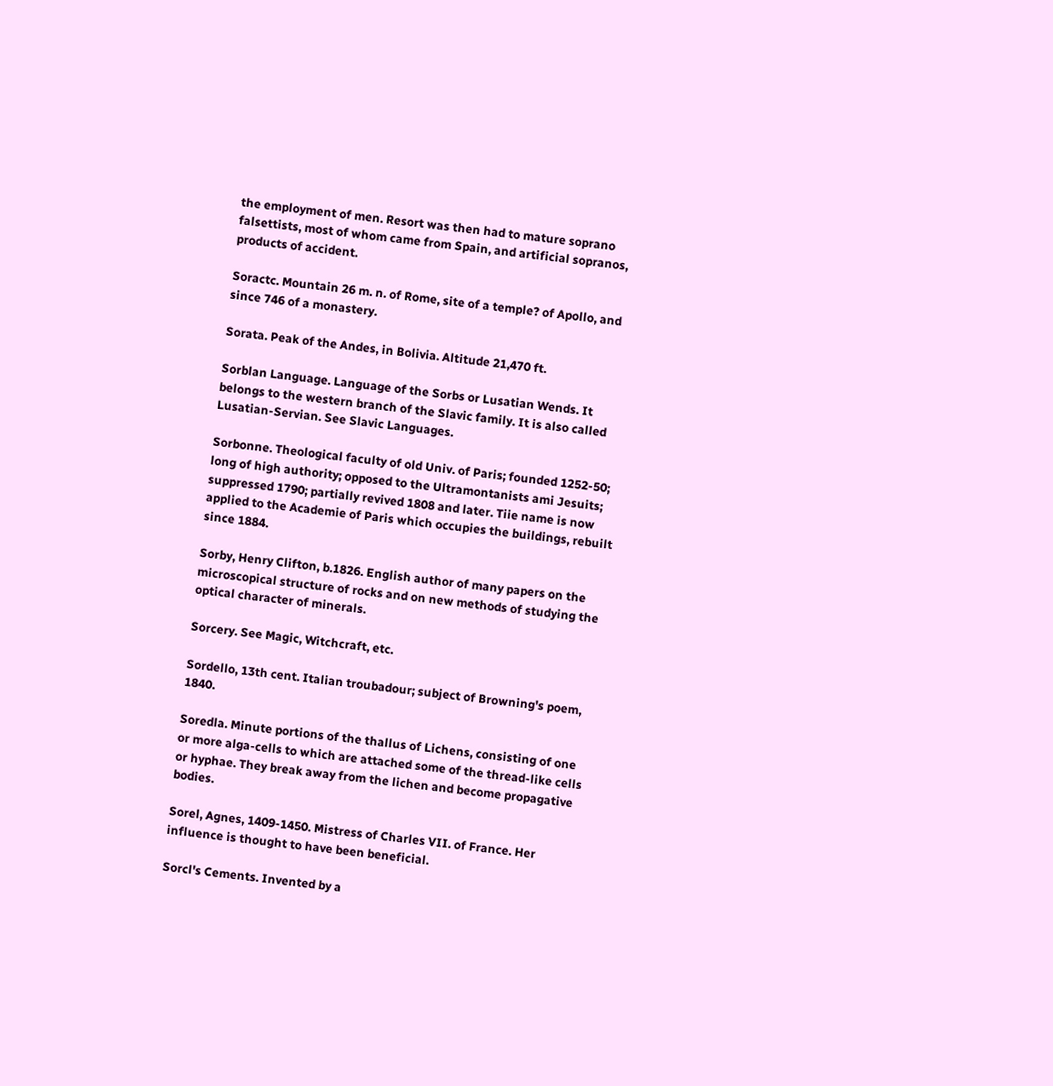the employment of men. Resort was then had to mature soprano falsettists, most of whom came from Spain, and artificial sopranos, products of accident.

Soractc. Mountain 26 m. n. of Rome, site of a temple? of Apollo, and since 746 of a monastery.

Sorata. Peak of the Andes, in Bolivia. Altitude 21,470 ft.

Sorblan Language. Language of the Sorbs or Lusatian Wends. It belongs to the western branch of the Slavic family. It is also called Lusatian-Servian. See Slavic Languages.

Sorbonne. Theological faculty of old Univ. of Paris; founded 1252-50; long of high authority; opposed to the Ultramontanists ami Jesuits; suppressed 1790; partially revived 1808 and later. Tiie name is now applied to the Academie of Paris which occupies the buildings, rebuilt since 1884.

Sorby, Henry Clifton, b.1826. English author of many papers on the microscopical structure of rocks and on new methods of studying the optical character of minerals.

Sorcery. See Magic, Witchcraft, etc.

Sordello, 13th cent. Italian troubadour; subject of Browning's poem, 1840.

Soredla. Minute portions of the thallus of Lichens, consisting of one or more alga-cells to which are attached some of the thread-like cells or hyphae. They break away from the lichen and become propagative bodies.

Sorel, Agnes, 1409-1450. Mistress of Charles VII. of France. Her influence is thought to have been beneficial.

Sorcl's Cements. Invented by a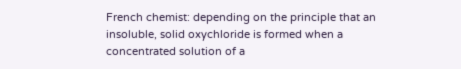French chemist: depending on the principle that an insoluble, solid oxychloride is formed when a concentrated solution of a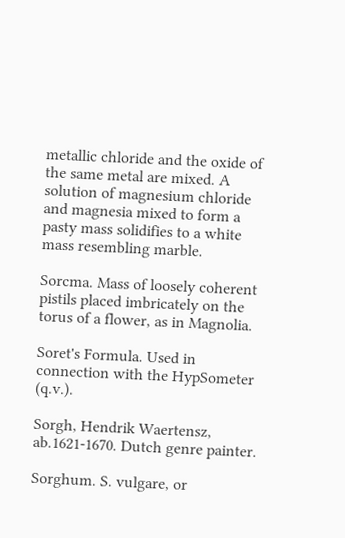metallic chloride and the oxide of the same metal are mixed. A solution of magnesium chloride and magnesia mixed to form a pasty mass solidifies to a white mass resembling marble.

Sorcma. Mass of loosely coherent pistils placed imbricately on the torus of a flower, as in Magnolia.

Soret's Formula. Used in connection with the HypSometer (q.v.).

Sorgh, Hendrik Waertensz, ab.1621-1670. Dutch genre painter.

Sorghum. S. vulgare, or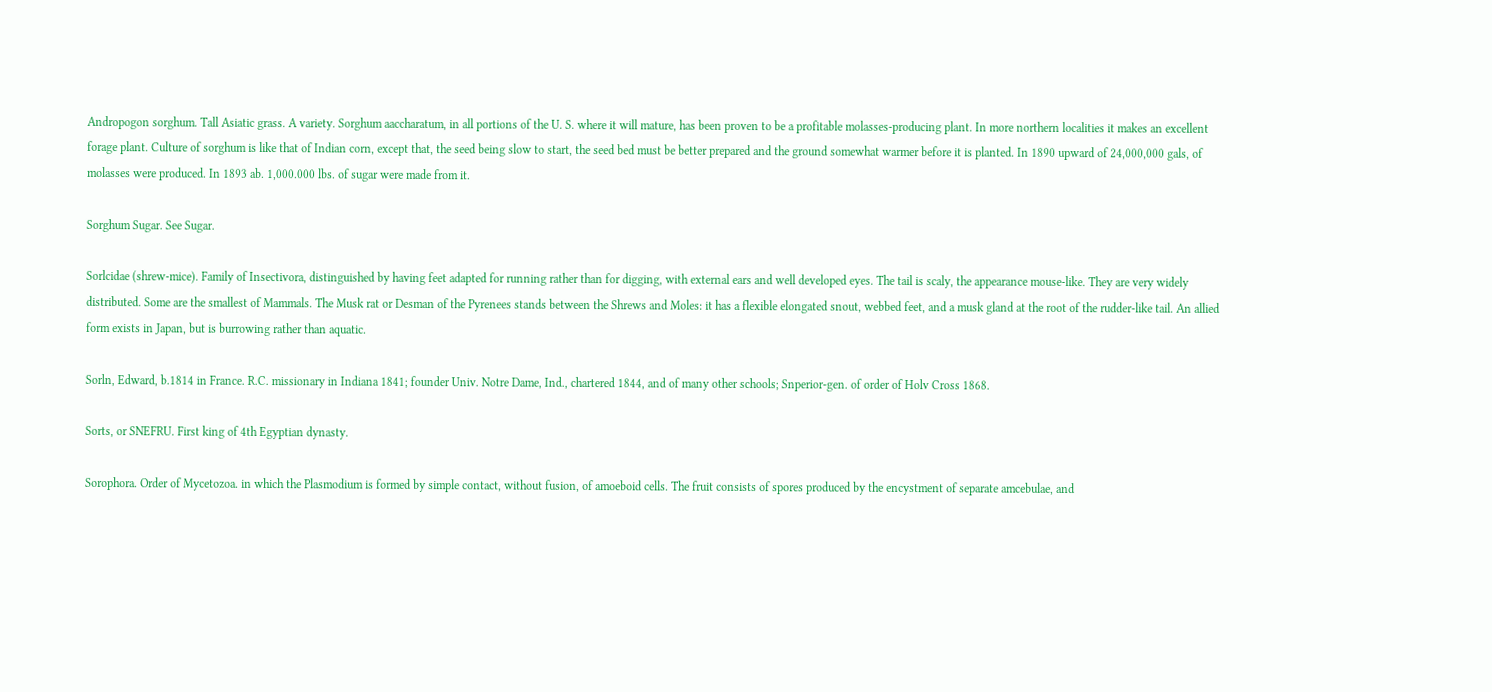Andropogon sorghum. Tall Asiatic grass. A variety. Sorghum aaccharatum, in all portions of the U. S. where it will mature, has been proven to be a profitable molasses-producing plant. In more northern localities it makes an excellent forage plant. Culture of sorghum is like that of Indian corn, except that, the seed being slow to start, the seed bed must be better prepared and the ground somewhat warmer before it is planted. In 1890 upward of 24,000,000 gals, of molasses were produced. In 1893 ab. 1,000.000 lbs. of sugar were made from it.

Sorghum Sugar. See Sugar.

Sorlcidae (shrew-mice). Family of Insectivora, distinguished by having feet adapted for running rather than for digging, with external ears and well developed eyes. The tail is scaly, the appearance mouse-like. They are very widely distributed. Some are the smallest of Mammals. The Musk rat or Desman of the Pyrenees stands between the Shrews and Moles: it has a flexible elongated snout, webbed feet, and a musk gland at the root of the rudder-like tail. An allied form exists in Japan, but is burrowing rather than aquatic.

Sorln, Edward, b.1814 in France. R.C. missionary in Indiana 1841; founder Univ. Notre Dame, Ind., chartered 1844, and of many other schools; Snperior-gen. of order of Holv Cross 1868.

Sorts, or SNEFRU. First king of 4th Egyptian dynasty.

Sorophora. Order of Mycetozoa. in which the Plasmodium is formed by simple contact, without fusion, of amoeboid cells. The fruit consists of spores produced by the encystment of separate amcebulae, and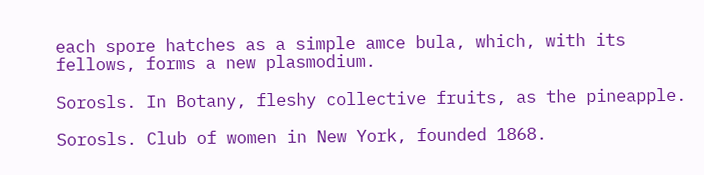each spore hatches as a simple amce bula, which, with its fellows, forms a new plasmodium.

Sorosls. In Botany, fleshy collective fruits, as the pineapple.

Sorosls. Club of women in New York, founded 1868.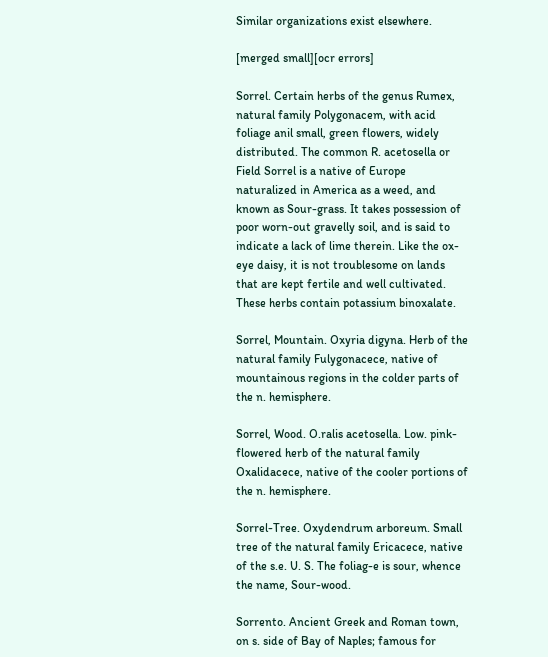Similar organizations exist elsewhere.

[merged small][ocr errors]

Sorrel. Certain herbs of the genus Rumex, natural family Polygonacem, with acid foliage anil small, green flowers, widely distributed. The common R. acetosella or Field Sorrel is a native of Europe naturalized in America as a weed, and known as Sour-grass. It takes possession of poor worn-out gravelly soil, and is said to indicate a lack of lime therein. Like the ox-eye daisy, it is not troublesome on lands that are kept fertile and well cultivated. These herbs contain potassium binoxalate.

Sorrel, Mountain. Oxyria digyna. Herb of the natural family Fulygonacece, native of mountainous regions in the colder parts of the n. hemisphere.

Sorrel, Wood. O.ralis acetosella. Low. pink-flowered herb of the natural family Oxalidacece, native of the cooler portions of the n. hemisphere.

Sorrel-Tree. Oxydendrum arboreum. Small tree of the natural family Ericacece, native of the s.e. U. S. The foliag-e is sour, whence the name, Sour-wood.

Sorrento. Ancient Greek and Roman town, on s. side of Bay of Naples; famous for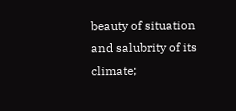beauty of situation and salubrity of its climate;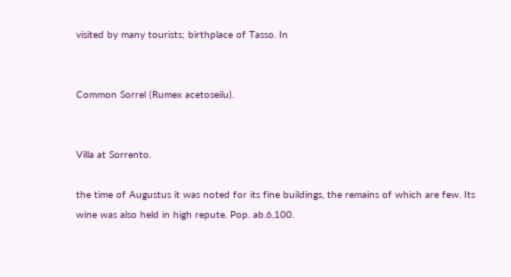visited by many tourists; birthplace of Tasso. In


Common Sorrel (Rumex acetoseilu).


Villa at Sorrento.

the time of Augustus it was noted for its fine buildings, the remains of which are few. Its wine was also held in high repute. Pop. ab.6,100.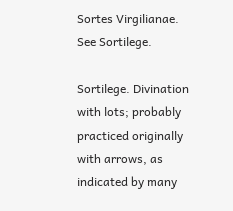Sortes Virgilianae. See Sortilege.

Sortilege. Divination with lots; probably practiced originally with arrows, as indicated by many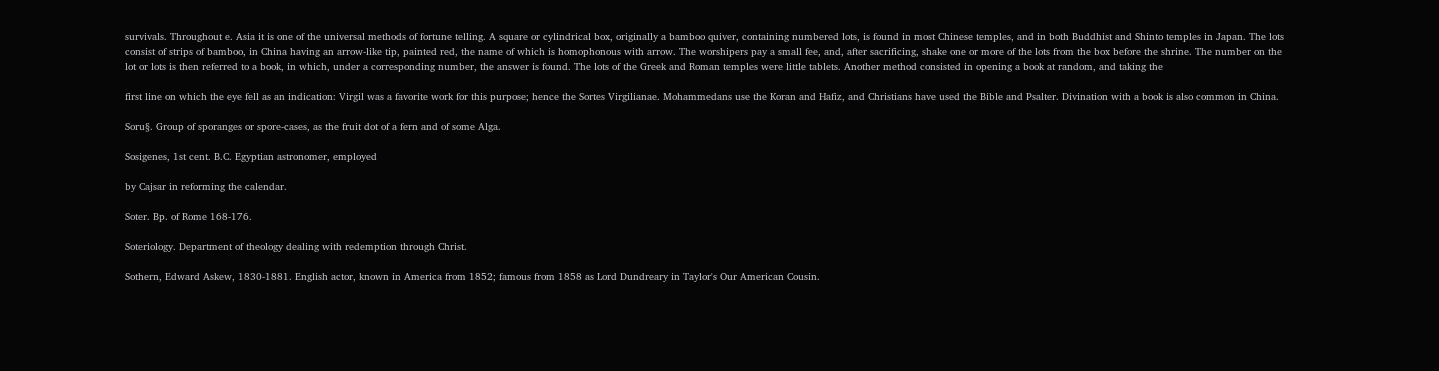survivals. Throughout e. Asia it is one of the universal methods of fortune telling. A square or cylindrical box, originally a bamboo quiver, containing numbered lots, is found in most Chinese temples, and in both Buddhist and Shinto temples in Japan. The lots consist of strips of bamboo, in China having an arrow-like tip, painted red, the name of which is homophonous with arrow. The worshipers pay a small fee, and, after sacrificing, shake one or more of the lots from the box before the shrine. The number on the lot or lots is then referred to a book, in which, under a corresponding number, the answer is found. The lots of the Greek and Roman temples were little tablets. Another method consisted in opening a book at random, and taking the

first line on which the eye fell as an indication: Virgil was a favorite work for this purpose; hence the Sortes Virgilianae. Mohammedans use the Koran and Hafiz, and Christians have used the Bible and Psalter. Divination with a book is also common in China.

Soru§. Group of sporanges or spore-cases, as the fruit dot of a fern and of some Alga.

Sosigenes, 1st cent. B.C. Egyptian astronomer, employed

by Cajsar in reforming the calendar.

Soter. Bp. of Rome 168-176.

Soteriology. Department of theology dealing with redemption through Christ.

Sothern, Edward Askew, 1830-1881. English actor, known in America from 1852; famous from 1858 as Lord Dundreary in Taylor's Our American Cousin.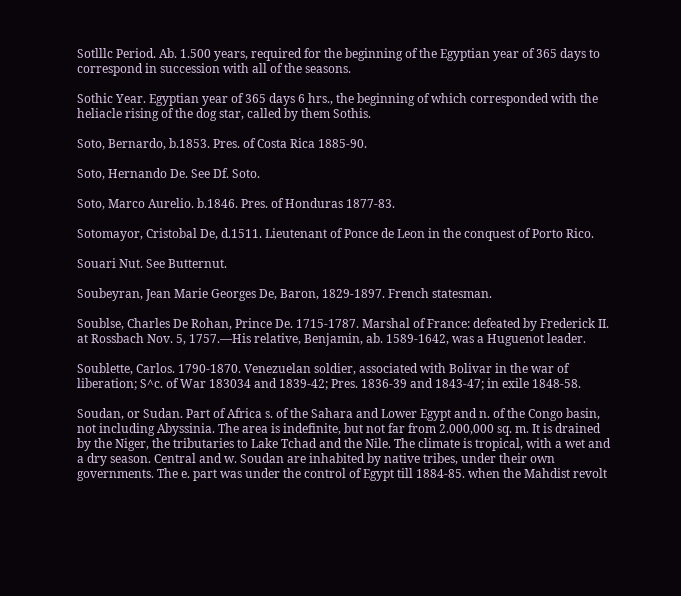Sotlllc Period. Ab. 1.500 years, required for the beginning of the Egyptian year of 365 days to correspond in succession with all of the seasons.

Sothic Year. Egyptian year of 365 days 6 hrs., the beginning of which corresponded with the heliacle rising of the dog star, called by them Sothis.

Soto, Bernardo, b.1853. Pres. of Costa Rica 1885-90.

Soto, Hernando De. See Df. Soto.

Soto, Marco Aurelio. b.1846. Pres. of Honduras 1877-83.

Sotomayor, Cristobal De, d.1511. Lieutenant of Ponce de Leon in the conquest of Porto Rico.

Souari Nut. See Butternut.

Soubeyran, Jean Marie Georges De, Baron, 1829-1897. French statesman.

Soublse, Charles De Rohan, Prince De. 1715-1787. Marshal of France: defeated by Frederick II. at Rossbach Nov. 5, 1757.—His relative, Benjamin, ab. 1589-1642, was a Huguenot leader.

Soublette, Carlos. 1790-1870. Venezuelan soldier, associated with Bolivar in the war of liberation; S^c. of War 183034 and 1839-42; Pres. 1836-39 and 1843-47; in exile 1848-58.

Soudan, or Sudan. Part of Africa s. of the Sahara and Lower Egypt and n. of the Congo basin, not including Abyssinia. The area is indefinite, but not far from 2.000,000 sq. m. It is drained by the Niger, the tributaries to Lake Tchad and the Nile. The climate is tropical, with a wet and a dry season. Central and w. Soudan are inhabited by native tribes, under their own governments. The e. part was under the control of Egypt till 1884-85. when the Mahdist revolt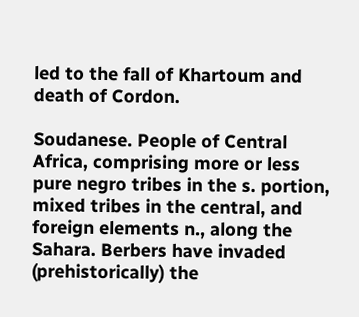led to the fall of Khartoum and death of Cordon.

Soudanese. People of Central Africa, comprising more or less pure negro tribes in the s. portion, mixed tribes in the central, and foreign elements n., along the Sahara. Berbers have invaded (prehistorically) the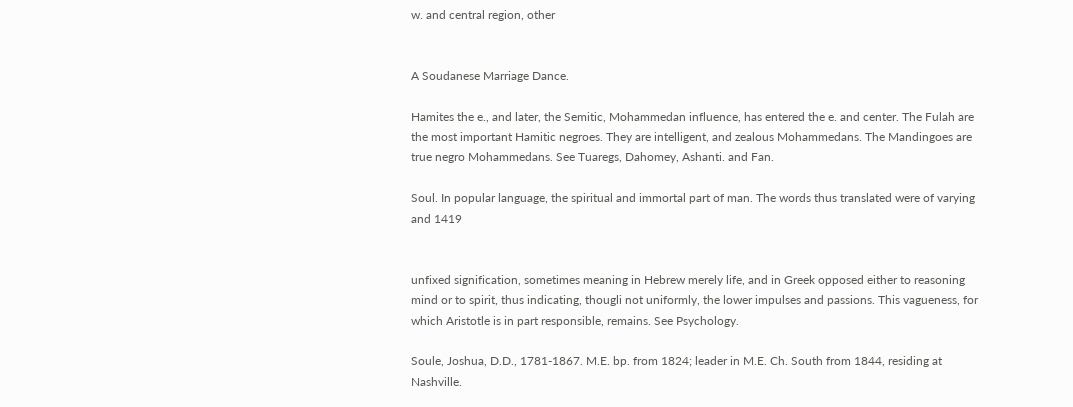w. and central region, other


A Soudanese Marriage Dance.

Hamites the e., and later, the Semitic, Mohammedan influence, has entered the e. and center. The Fulah are the most important Hamitic negroes. They are intelligent, and zealous Mohammedans. The Mandingoes are true negro Mohammedans. See Tuaregs, Dahomey, Ashanti. and Fan.

Soul. In popular language, the spiritual and immortal part of man. The words thus translated were of varying and 1419


unfixed signification, sometimes meaning in Hebrew merely life, and in Greek opposed either to reasoning mind or to spirit, thus indicating, thougli not uniformly, the lower impulses and passions. This vagueness, for which Aristotle is in part responsible, remains. See Psychology.

Soule, Joshua, D.D., 1781-1867. M.E. bp. from 1824; leader in M.E. Ch. South from 1844, residing at Nashville.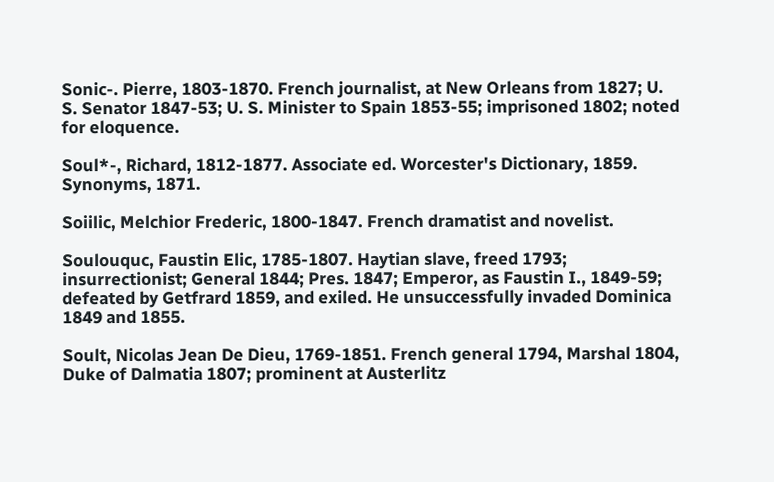Sonic-. Pierre, 1803-1870. French journalist, at New Orleans from 1827; U. S. Senator 1847-53; U. S. Minister to Spain 1853-55; imprisoned 1802; noted for eloquence.

Soul*-, Richard, 1812-1877. Associate ed. Worcester's Dictionary, 1859. Synonyms, 1871.

Soiilic, Melchior Frederic, 1800-1847. French dramatist and novelist.

Soulouquc, Faustin Elic, 1785-1807. Haytian slave, freed 1793; insurrectionist; General 1844; Pres. 1847; Emperor, as Faustin I., 1849-59; defeated by Getfrard 1859, and exiled. He unsuccessfully invaded Dominica 1849 and 1855.

Soult, Nicolas Jean De Dieu, 1769-1851. French general 1794, Marshal 1804, Duke of Dalmatia 1807; prominent at Austerlitz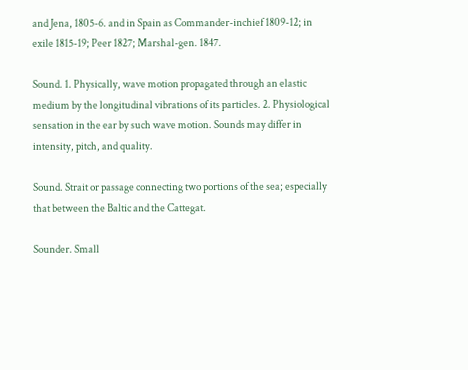and Jena, 1805-6. and in Spain as Commander-inchief 1809-12; in exile 1815-19; Peer 1827; Marshal-gen. 1847.

Sound. 1. Physically, wave motion propagated through an elastic medium by the longitudinal vibrations of its particles. 2. Physiological sensation in the ear by such wave motion. Sounds may differ in intensity, pitch, and quality.

Sound. Strait or passage connecting two portions of the sea; especially that between the Baltic and the Cattegat.

Sounder. Small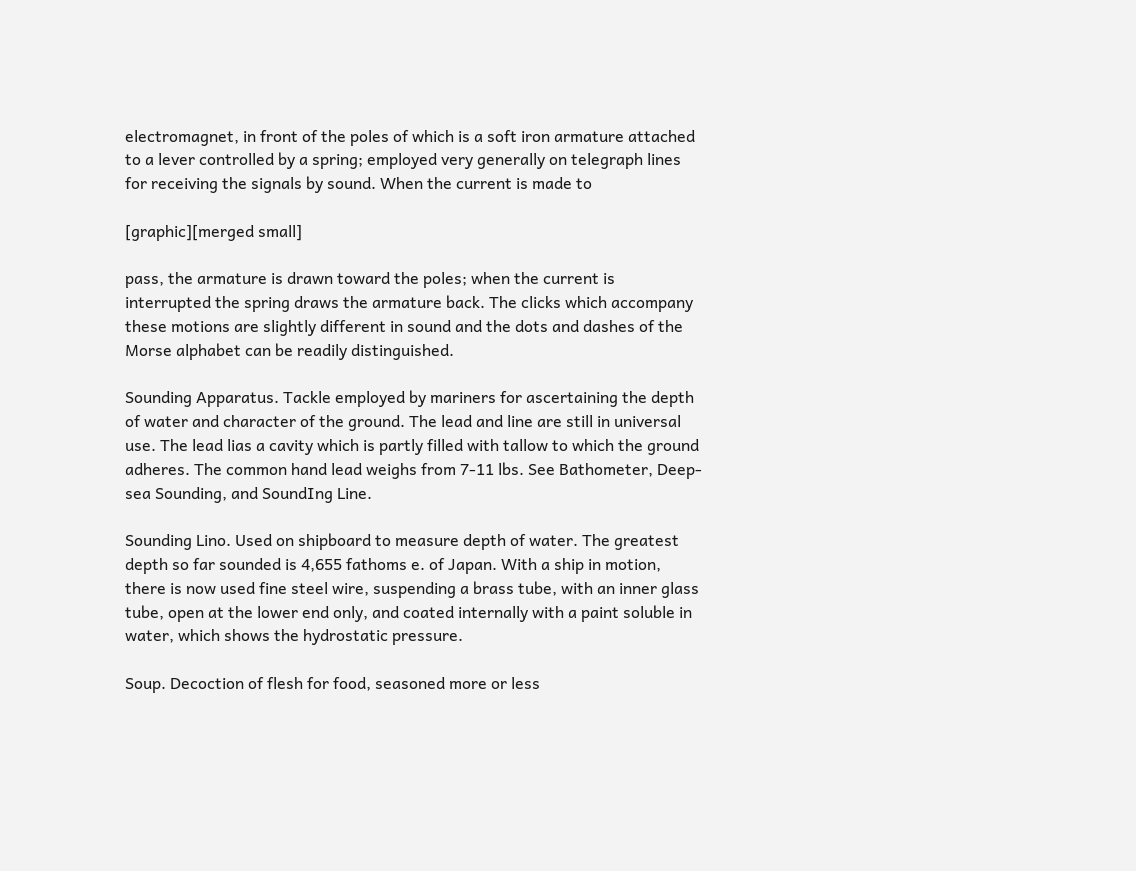electromagnet, in front of the poles of which is a soft iron armature attached to a lever controlled by a spring; employed very generally on telegraph lines for receiving the signals by sound. When the current is made to

[graphic][merged small]

pass, the armature is drawn toward the poles; when the current is interrupted the spring draws the armature back. The clicks which accompany these motions are slightly different in sound and the dots and dashes of the Morse alphabet can be readily distinguished.

Sounding Apparatus. Tackle employed by mariners for ascertaining the depth of water and character of the ground. The lead and line are still in universal use. The lead lias a cavity which is partly filled with tallow to which the ground adheres. The common hand lead weighs from 7-11 lbs. See Bathometer, Deep-sea Sounding, and SoundIng Line.

Sounding Lino. Used on shipboard to measure depth of water. The greatest depth so far sounded is 4,655 fathoms e. of Japan. With a ship in motion, there is now used fine steel wire, suspending a brass tube, with an inner glass tube, open at the lower end only, and coated internally with a paint soluble in water, which shows the hydrostatic pressure.

Soup. Decoction of flesh for food, seasoned more or less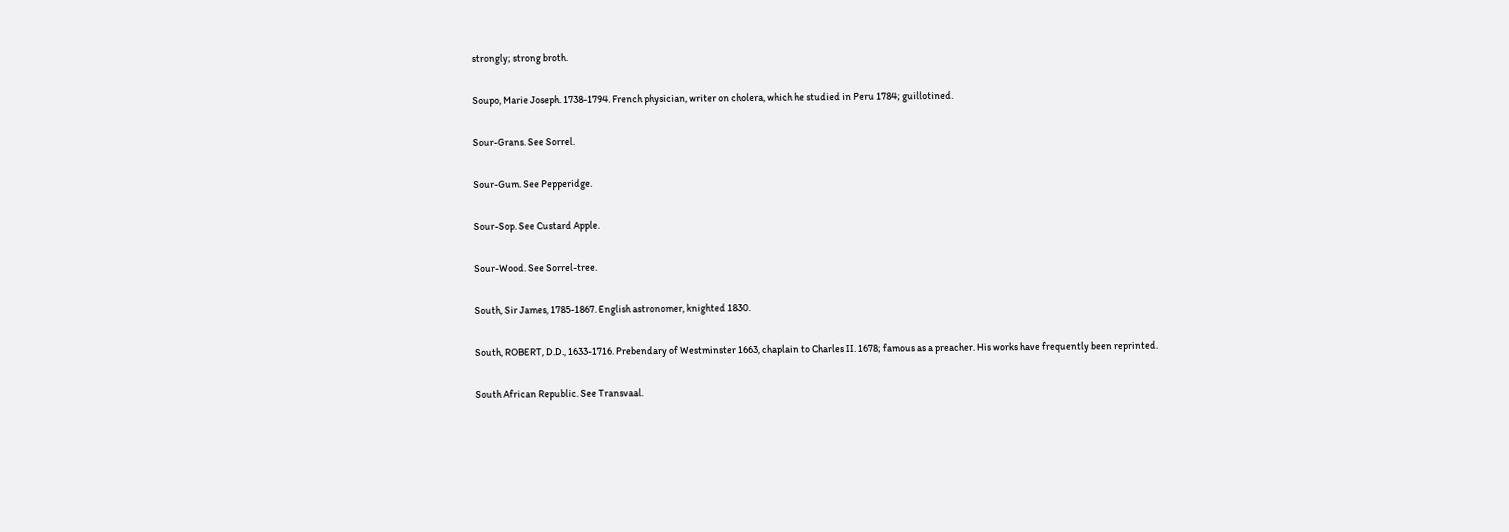strongly; strong broth.

Soupo, Marie Joseph. 1738-1794. French physician, writer on cholera, which he studied in Peru 1784; guillotined.

Sour-Grans. See Sorrel.

Sour-Gum. See Pepperidge.

Sour-Sop. See Custard Apple.

Sour-Wood. See Sorrel-tree.

South, Sir James, 1785-1867. English astronomer, knighted 1830.

South, ROBERT, D.D., 1633-1716. Prebendary of Westminster 1663, chaplain to Charles II. 1678; famous as a preacher. His works have frequently been reprinted.

South African Republic. See Transvaal.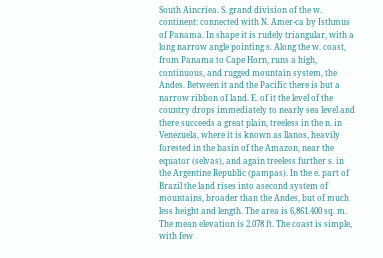South Aincriea. S. grand division of the w. continent: connected with N. Amer-ca by Isthmus of Panama. In shape it is rudely triangular, with a long narrow angle pointing s. Along the w. coast, from Panama to Cape Horn, runs a high, continuous, and rugged mountain system, the Andes. Between it and the Pacific there is but a narrow ribbon of land. E. of it the level of the country drops immediately to nearly sea level and there succeeds a great plain, treeless in the n. in Venezuela, where it is known as llanos, heavily forested in the basin of the Amazon, near the equator (selvas), and again treeless further s. in the Argentine Republic (pampas). In the e. part of Brazil the land rises into asecond system of mountains, broader than the Andes, but of much less height and length. The area is 6,861.400 sq. m. The mean elevation is 2.078 ft. The coast is simple, with few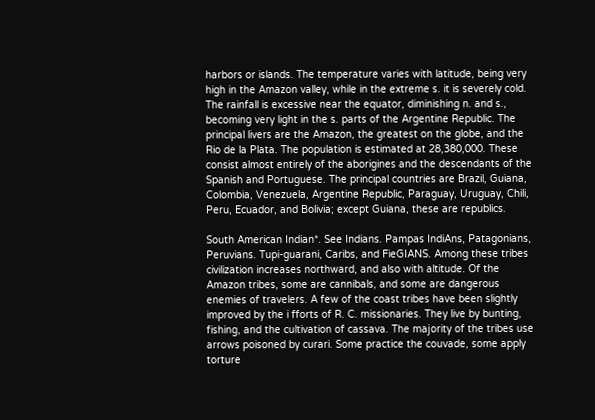harbors or islands. The temperature varies with latitude, being very high in the Amazon valley, while in the extreme s. it is severely cold. The rainfall is excessive near the equator, diminishing n. and s., becoming very light in the s. parts of the Argentine Republic. The principal livers are the Amazon, the greatest on the globe, and the Rio de la Plata. The population is estimated at 28,380,000. These consist almost entirely of the aborigines and the descendants of the Spanish and Portuguese. The principal countries are Brazil, Guiana, Colombia, Venezuela, Argentine Republic, Paraguay, Uruguay, Chili, Peru, Ecuador, and Bolivia; except Guiana, these are republics.

South American Indian*. See Indians. Pampas IndiAns, Patagonians, Peruvians. Tupi-guarani, Caribs, and FieGIANS. Among these tribes civilization increases northward, and also with altitude. Of the Amazon tribes, some are cannibals, and some are dangerous enemies of travelers. A few of the coast tribes have been slightly improved by the i fforts of R. C. missionaries. They live by bunting, fishing, and the cultivation of cassava. The majority of the tribes use arrows poisoned by curari. Some practice the couvade, some apply torture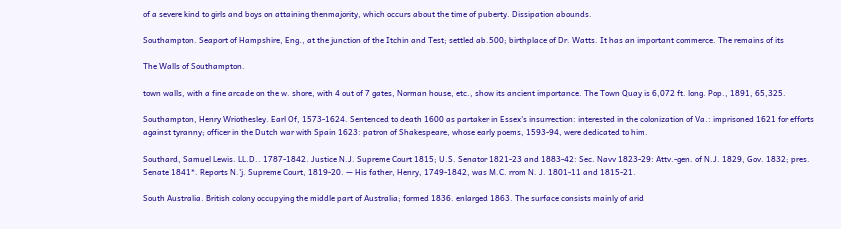of a severe kind to girls and boys on attaining thenmajority, which occurs about the time of puberty. Dissipation abounds.

Southampton. Seaport of Hampshire, Eng., at the junction of the Itchin and Test; settled ab.500; birthplace of Dr. Watts. It has an important commerce. The remains of its

The Walls of Southampton.

town walls, with a fine arcade on the w. shore, with 4 out of 7 gates, Norman house, etc., show its ancient importance. The Town Quay is 6,072 ft. long. Pop., 1891, 65,325.

Southampton, Henry Wriothesley. Earl Of, 1573-1624. Sentenced to death 1600 as partaker in Essex's insurrection: interested in the colonization of Va.: imprisoned 1621 for efforts against tyranny; officer in the Dutch war with Spain 1623: patron of Shakespeare, whose early poems, 1593-94, were dedicated to him.

Southard, Samuel Lewis. LL.D.. 1787-1842. Justice N.J. Supreme Court 1815; U.S. Senator 1821-23 and 1883-42: Sec. Navv 1823-29: Attv.-gen. of N.J. 1829, Gov. 1832; pres. Senate 1841*. Reports N.'j. Supreme Court, 1819-20. — His father, Henry, 1749-1842, was M.C. rrom N. J. 1801-11 and 1815-21.

South Australia. British colony occupying the middle part of Australia; formed 1836. enlarged 1863. The surface consists mainly of arid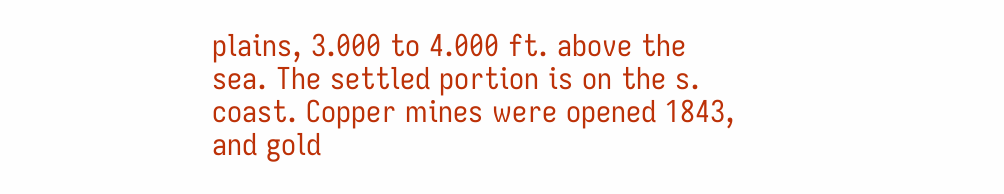plains, 3.000 to 4.000 ft. above the sea. The settled portion is on the s. coast. Copper mines were opened 1843, and gold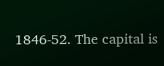1846-52. The capital is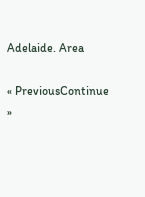Adelaide. Area

« PreviousContinue »